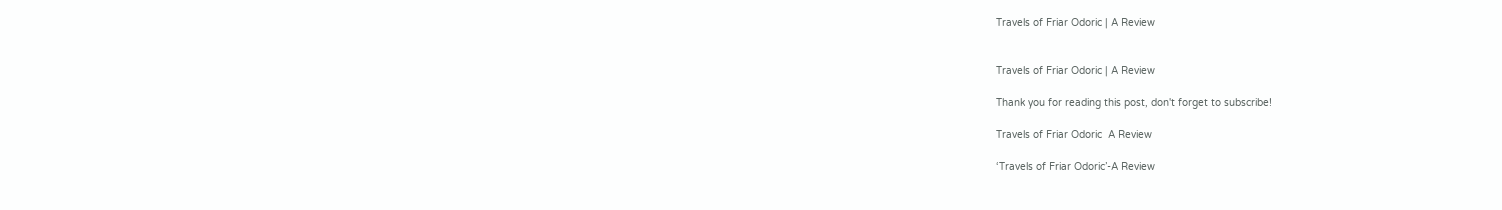Travels of Friar Odoric | A Review


Travels of Friar Odoric | A Review

Thank you for reading this post, don't forget to subscribe!

Travels of Friar Odoric  A Review

‘Travels of Friar Odoric’-A Review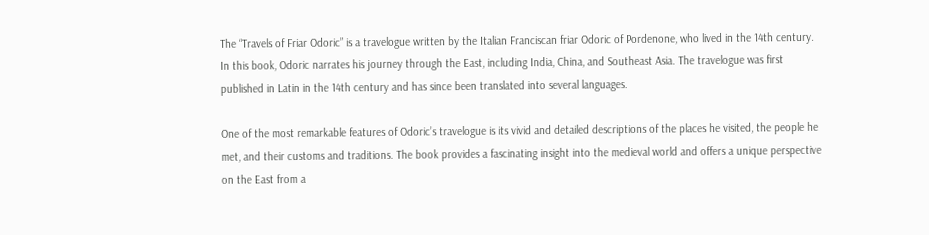The “Travels of Friar Odoric” is a travelogue written by the Italian Franciscan friar Odoric of Pordenone, who lived in the 14th century. In this book, Odoric narrates his journey through the East, including India, China, and Southeast Asia. The travelogue was first published in Latin in the 14th century and has since been translated into several languages.

One of the most remarkable features of Odoric’s travelogue is its vivid and detailed descriptions of the places he visited, the people he met, and their customs and traditions. The book provides a fascinating insight into the medieval world and offers a unique perspective on the East from a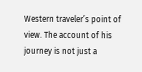Western traveler’s point of view. The account of his journey is not just a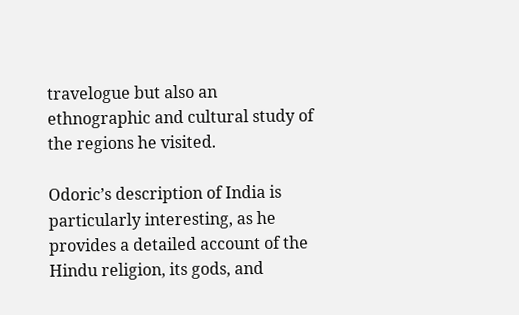travelogue but also an ethnographic and cultural study of the regions he visited.

Odoric’s description of India is particularly interesting, as he provides a detailed account of the Hindu religion, its gods, and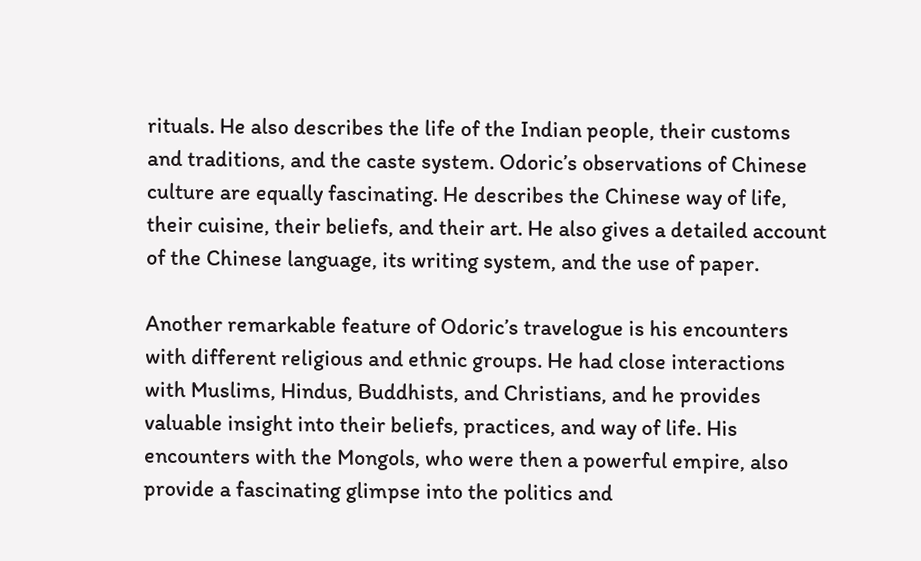rituals. He also describes the life of the Indian people, their customs and traditions, and the caste system. Odoric’s observations of Chinese culture are equally fascinating. He describes the Chinese way of life, their cuisine, their beliefs, and their art. He also gives a detailed account of the Chinese language, its writing system, and the use of paper.

Another remarkable feature of Odoric’s travelogue is his encounters with different religious and ethnic groups. He had close interactions with Muslims, Hindus, Buddhists, and Christians, and he provides valuable insight into their beliefs, practices, and way of life. His encounters with the Mongols, who were then a powerful empire, also provide a fascinating glimpse into the politics and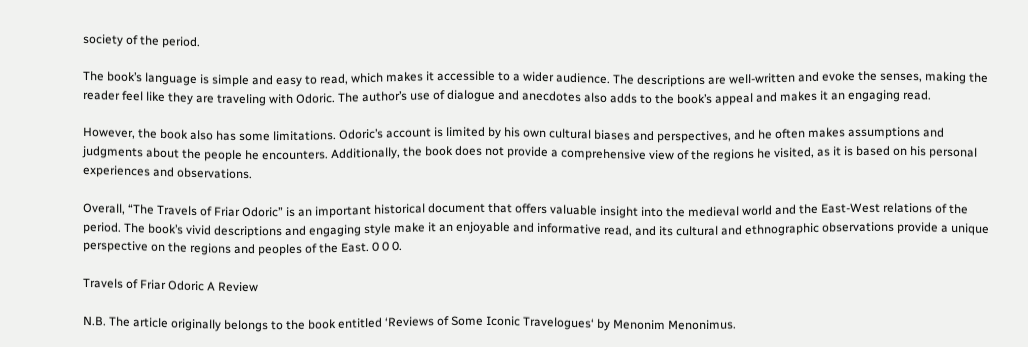society of the period.

The book’s language is simple and easy to read, which makes it accessible to a wider audience. The descriptions are well-written and evoke the senses, making the reader feel like they are traveling with Odoric. The author’s use of dialogue and anecdotes also adds to the book’s appeal and makes it an engaging read.

However, the book also has some limitations. Odoric’s account is limited by his own cultural biases and perspectives, and he often makes assumptions and judgments about the people he encounters. Additionally, the book does not provide a comprehensive view of the regions he visited, as it is based on his personal experiences and observations.

Overall, “The Travels of Friar Odoric” is an important historical document that offers valuable insight into the medieval world and the East-West relations of the period. The book’s vivid descriptions and engaging style make it an enjoyable and informative read, and its cultural and ethnographic observations provide a unique perspective on the regions and peoples of the East. 0 0 0.

Travels of Friar Odoric A Review

N.B. The article originally belongs to the book entitled ‘Reviews of Some Iconic Travelogues‘ by Menonim Menonimus.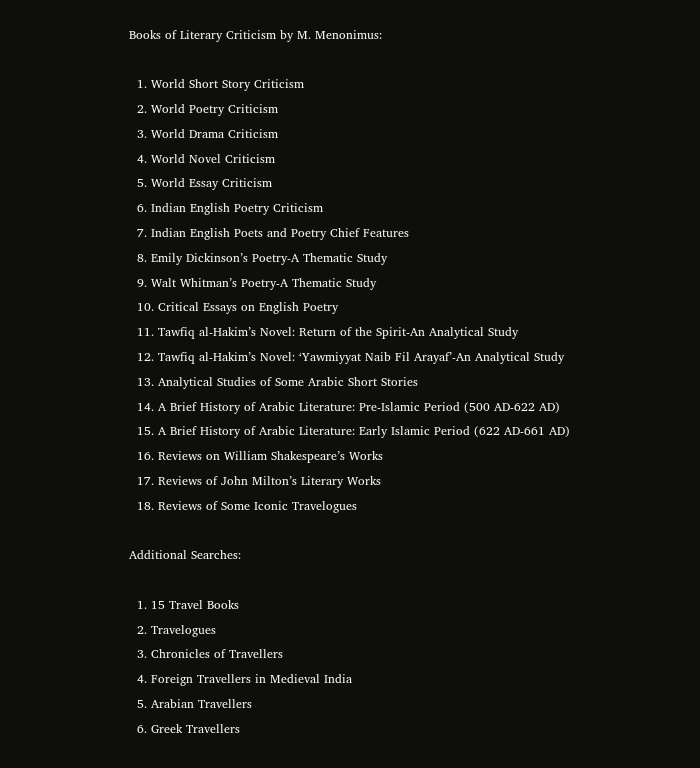Books of Literary Criticism by M. Menonimus:

  1. World Short Story Criticism
  2. World Poetry Criticism
  3. World Drama Criticism
  4. World Novel Criticism
  5. World Essay Criticism
  6. Indian English Poetry Criticism
  7. Indian English Poets and Poetry Chief Features
  8. Emily Dickinson’s Poetry-A Thematic Study
  9. Walt Whitman’s Poetry-A Thematic Study
  10. Critical Essays on English Poetry
  11. Tawfiq al-Hakim’s Novel: Return of the Spirit-An Analytical Study
  12. Tawfiq al-Hakim’s Novel: ‘Yawmiyyat Naib Fil Arayaf’-An Analytical Study
  13. Analytical Studies of Some Arabic Short Stories
  14. A Brief History of Arabic Literature: Pre-Islamic Period (500 AD-622 AD)
  15. A Brief History of Arabic Literature: Early Islamic Period (622 AD-661 AD)
  16. Reviews on William Shakespeare’s Works
  17. Reviews of John Milton’s Literary Works
  18. Reviews of Some Iconic Travelogues

Additional Searches:

  1. 15 Travel Books
  2. Travelogues
  3. Chronicles of Travellers
  4. Foreign Travellers in Medieval India
  5. Arabian Travellers
  6. Greek Travellers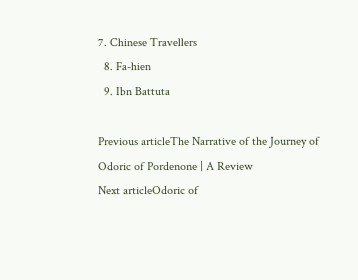7. Chinese Travellers
  8. Fa-hien
  9. Ibn Battuta

Previous articleThe Narrative of the Journey of Odoric of Pordenone | A Review
Next articleOdoric of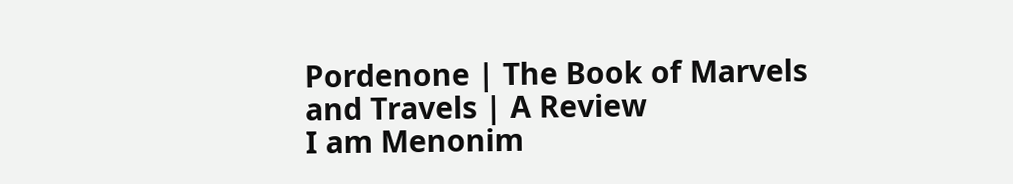Pordenone | The Book of Marvels and Travels | A Review
I am Menonim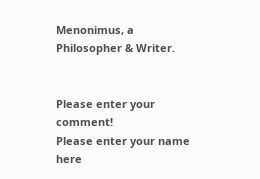Menonimus, a Philosopher & Writer.


Please enter your comment!
Please enter your name here